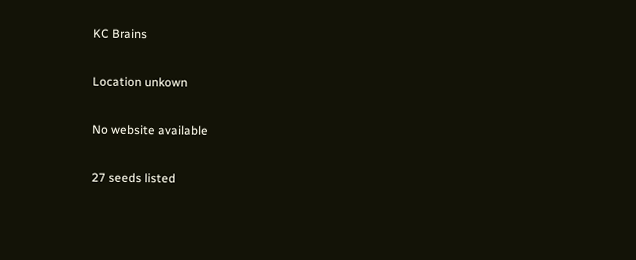KC Brains

Location unkown

No website available

27 seeds listed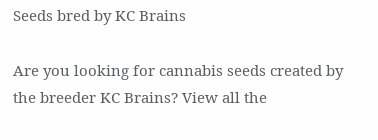Seeds bred by KC Brains

Are you looking for cannabis seeds created by the breeder KC Brains? View all the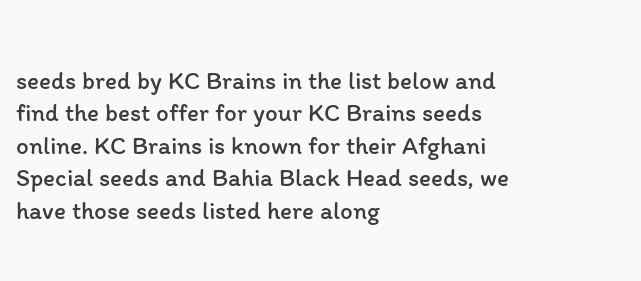seeds bred by KC Brains in the list below and find the best offer for your KC Brains seeds online. KC Brains is known for their Afghani Special seeds and Bahia Black Head seeds, we have those seeds listed here along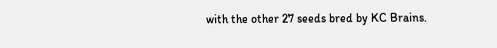with the other 27 seeds bred by KC Brains.